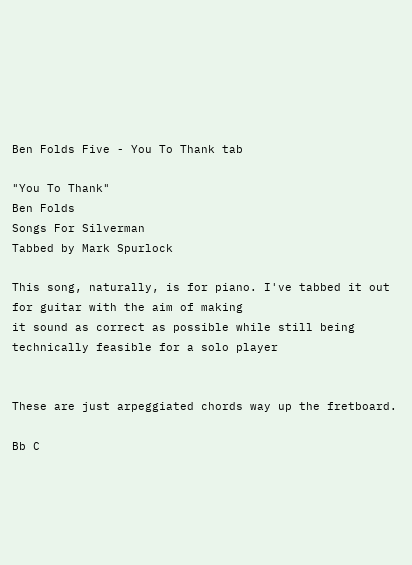Ben Folds Five - You To Thank tab

"You To Thank"
Ben Folds
Songs For Silverman
Tabbed by Mark Spurlock

This song, naturally, is for piano. I've tabbed it out for guitar with the aim of making
it sound as correct as possible while still being technically feasible for a solo player


These are just arpeggiated chords way up the fretboard.

Bb C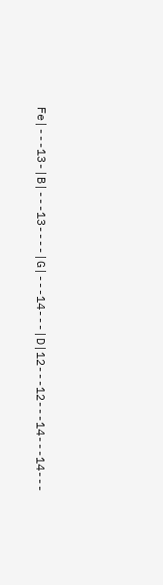Fe|---13-|B|---13----|G|---14---|D|12---12---14---14---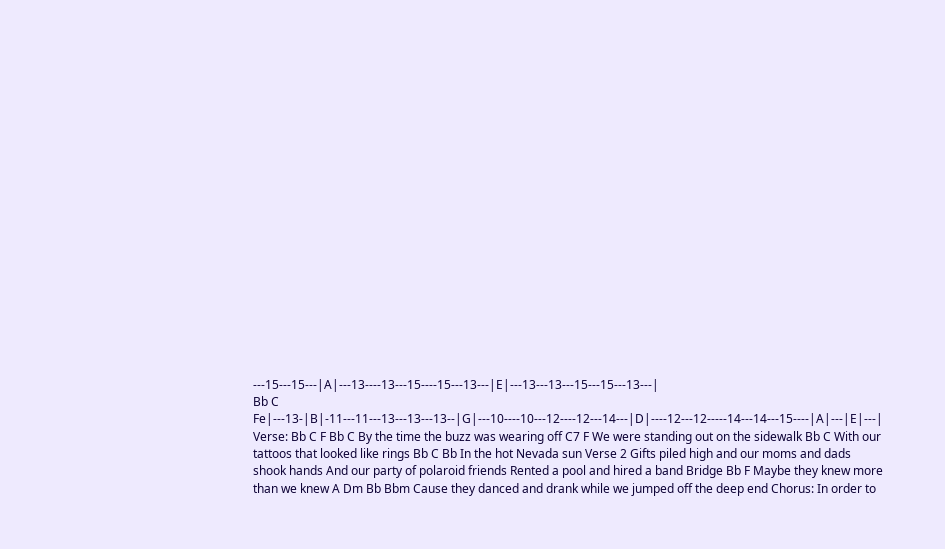---15---15---|A|---13----13---15----15---13---|E|---13---13---15---15---13---|
Bb C Fe|---13-|B|-11---11---13---13---13--|G|---10----10---12----12---14---|D|----12---12-----14---14---15----|A|---|E|---|
Verse: Bb C F Bb C By the time the buzz was wearing off C7 F We were standing out on the sidewalk Bb C With our tattoos that looked like rings Bb C Bb In the hot Nevada sun Verse 2 Gifts piled high and our moms and dads shook hands And our party of polaroid friends Rented a pool and hired a band Bridge Bb F Maybe they knew more than we knew A Dm Bb Bbm Cause they danced and drank while we jumped off the deep end Chorus: In order to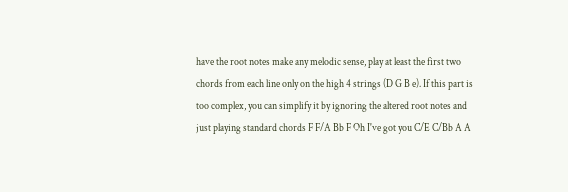have the root notes make any melodic sense, play at least the first two chords from each line only on the high 4 strings (D G B e). If this part is too complex, you can simplify it by ignoring the altered root notes and just playing standard chords F F/A Bb F Oh I've got you C/E C/Bb A A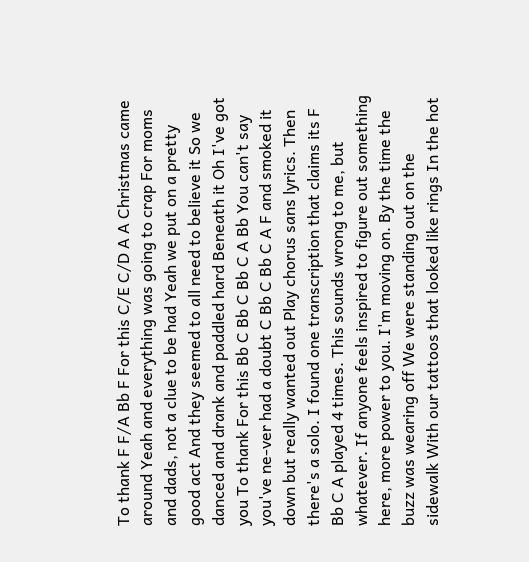To thank F F/A Bb F For this C/E C/D A A Christmas came around Yeah and everything was going to crap For moms and dads, not a clue to be had Yeah we put on a pretty good act And they seemed to all need to believe it So we danced and drank and paddled hard Beneath it Oh I've got you To thank For this Bb C Bb C Bb C A Bb You can't say you've ne-ver had a doubt C Bb C Bb C A F and smoked it down but really wanted out Play chorus sans lyrics. Then there's a solo. I found one transcription that claims its F Bb C A played 4 times. This sounds wrong to me, but whatever. If anyone feels inspired to figure out something here, more power to you. I'm moving on. By the time the buzz was wearing off We were standing out on the sidewalk With our tattoos that looked like rings In the hot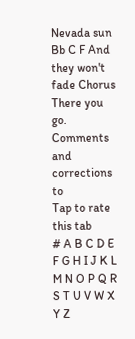Nevada sun Bb C F And they won't fade Chorus There you go. Comments and corrections to
Tap to rate this tab
# A B C D E F G H I J K L M N O P Q R S T U V W X Y Z